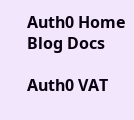Auth0 Home Blog Docs

Auth0 VAT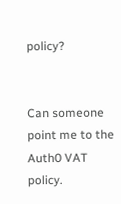policy?


Can someone point me to the Auth0 VAT policy.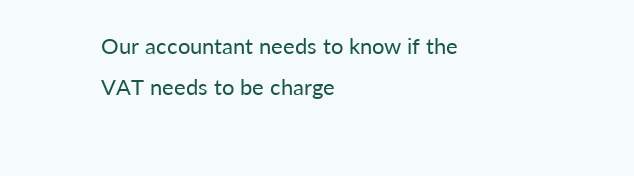Our accountant needs to know if the VAT needs to be charge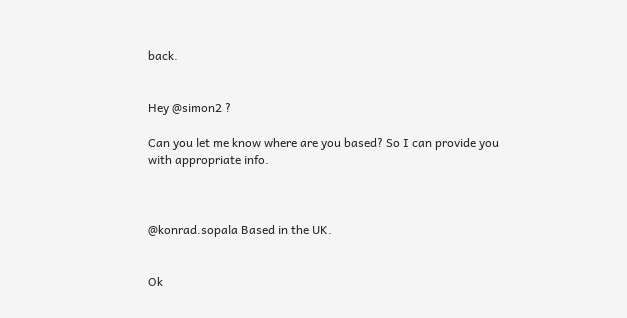back.


Hey @simon2 ?

Can you let me know where are you based? So I can provide you with appropriate info.



@konrad.sopala Based in the UK.


Ok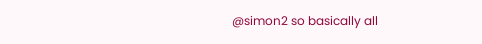@simon2 so basically all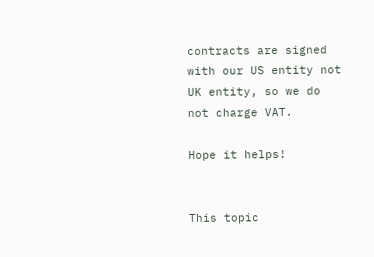contracts are signed with our US entity not UK entity, so we do not charge VAT.

Hope it helps!


This topic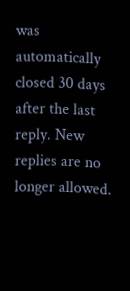was automatically closed 30 days after the last reply. New replies are no longer allowed.